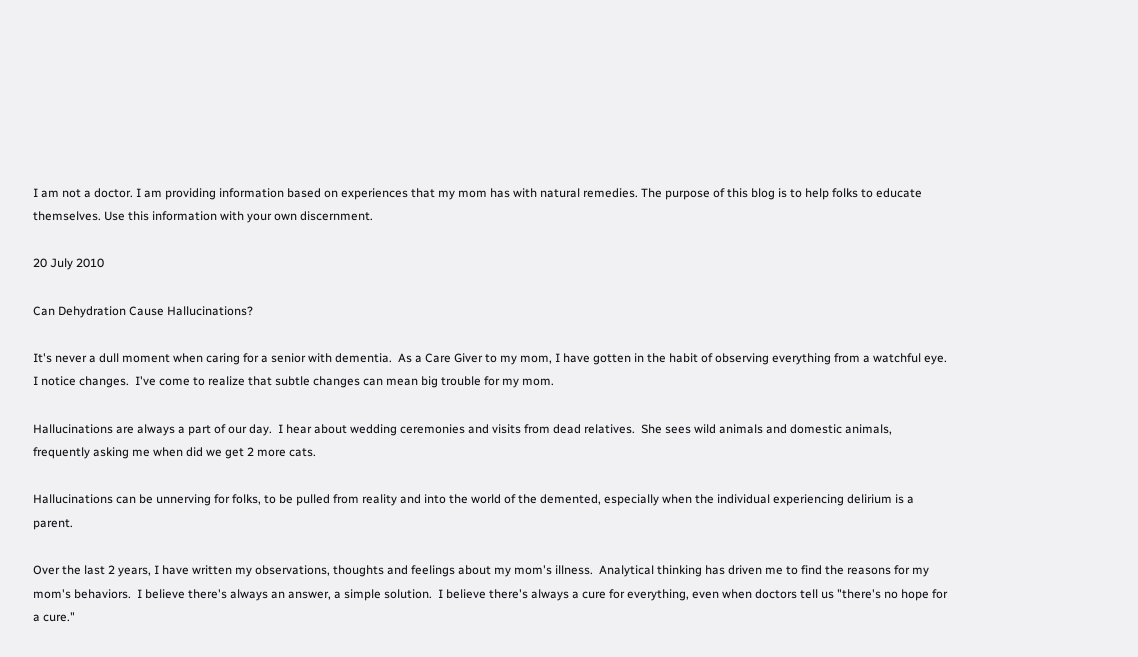I am not a doctor. I am providing information based on experiences that my mom has with natural remedies. The purpose of this blog is to help folks to educate themselves. Use this information with your own discernment.

20 July 2010

Can Dehydration Cause Hallucinations?

It's never a dull moment when caring for a senior with dementia.  As a Care Giver to my mom, I have gotten in the habit of observing everything from a watchful eye.  I notice changes.  I've come to realize that subtle changes can mean big trouble for my mom.

Hallucinations are always a part of our day.  I hear about wedding ceremonies and visits from dead relatives.  She sees wild animals and domestic animals, frequently asking me when did we get 2 more cats.

Hallucinations can be unnerving for folks, to be pulled from reality and into the world of the demented, especially when the individual experiencing delirium is a parent.

Over the last 2 years, I have written my observations, thoughts and feelings about my mom's illness.  Analytical thinking has driven me to find the reasons for my mom's behaviors.  I believe there's always an answer, a simple solution.  I believe there's always a cure for everything, even when doctors tell us "there's no hope for a cure."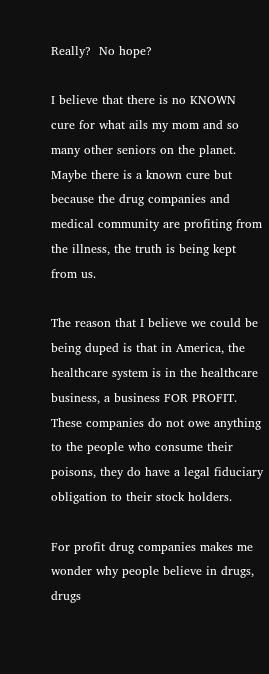Really?  No hope?

I believe that there is no KNOWN cure for what ails my mom and so many other seniors on the planet.  Maybe there is a known cure but because the drug companies and medical community are profiting from the illness, the truth is being kept from us.

The reason that I believe we could be being duped is that in America, the healthcare system is in the healthcare business, a business FOR PROFIT.  These companies do not owe anything to the people who consume their poisons, they do have a legal fiduciary obligation to their stock holders.

For profit drug companies makes me wonder why people believe in drugs, drugs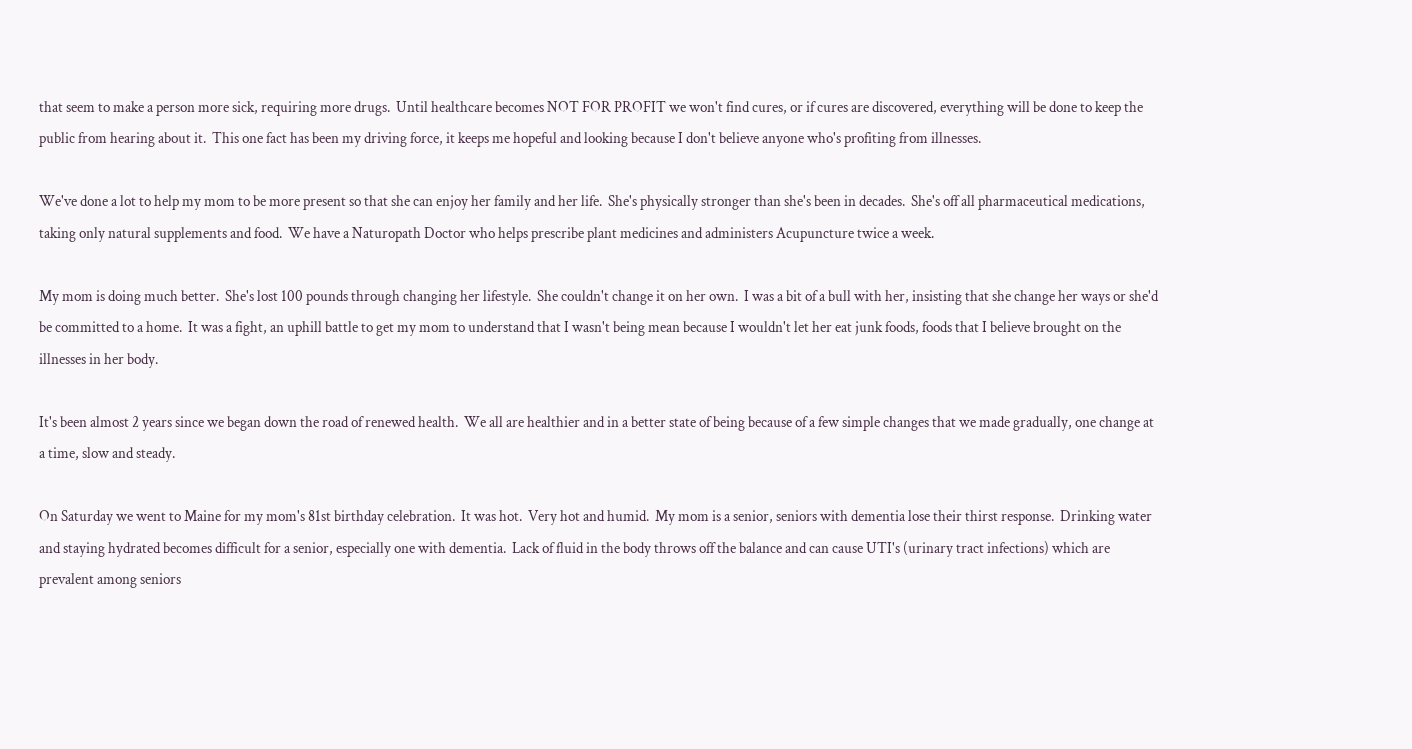that seem to make a person more sick, requiring more drugs.  Until healthcare becomes NOT FOR PROFIT we won't find cures, or if cures are discovered, everything will be done to keep the public from hearing about it.  This one fact has been my driving force, it keeps me hopeful and looking because I don't believe anyone who's profiting from illnesses.

We've done a lot to help my mom to be more present so that she can enjoy her family and her life.  She's physically stronger than she's been in decades.  She's off all pharmaceutical medications, taking only natural supplements and food.  We have a Naturopath Doctor who helps prescribe plant medicines and administers Acupuncture twice a week.

My mom is doing much better.  She's lost 100 pounds through changing her lifestyle.  She couldn't change it on her own.  I was a bit of a bull with her, insisting that she change her ways or she'd be committed to a home.  It was a fight, an uphill battle to get my mom to understand that I wasn't being mean because I wouldn't let her eat junk foods, foods that I believe brought on the illnesses in her body.

It's been almost 2 years since we began down the road of renewed health.  We all are healthier and in a better state of being because of a few simple changes that we made gradually, one change at a time, slow and steady.

On Saturday we went to Maine for my mom's 81st birthday celebration.  It was hot.  Very hot and humid.  My mom is a senior, seniors with dementia lose their thirst response.  Drinking water and staying hydrated becomes difficult for a senior, especially one with dementia.  Lack of fluid in the body throws off the balance and can cause UTI's (urinary tract infections) which are prevalent among seniors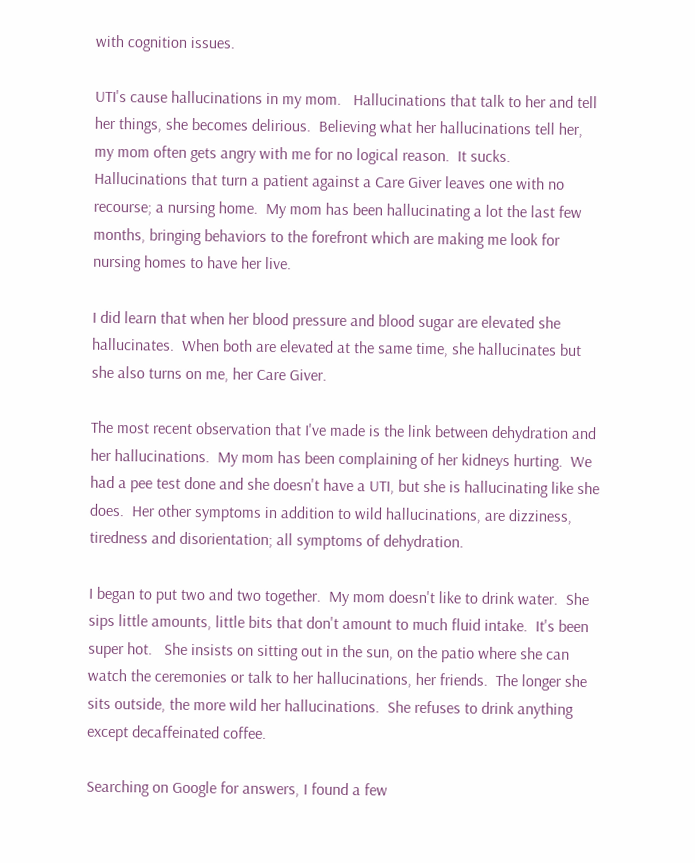with cognition issues.

UTI's cause hallucinations in my mom.   Hallucinations that talk to her and tell her things, she becomes delirious.  Believing what her hallucinations tell her, my mom often gets angry with me for no logical reason.  It sucks.  Hallucinations that turn a patient against a Care Giver leaves one with no recourse; a nursing home.  My mom has been hallucinating a lot the last few months, bringing behaviors to the forefront which are making me look for nursing homes to have her live.

I did learn that when her blood pressure and blood sugar are elevated she hallucinates.  When both are elevated at the same time, she hallucinates but she also turns on me, her Care Giver.

The most recent observation that I've made is the link between dehydration and her hallucinations.  My mom has been complaining of her kidneys hurting.  We had a pee test done and she doesn't have a UTI, but she is hallucinating like she does.  Her other symptoms in addition to wild hallucinations, are dizziness, tiredness and disorientation; all symptoms of dehydration.

I began to put two and two together.  My mom doesn't like to drink water.  She sips little amounts, little bits that don't amount to much fluid intake.  It's been super hot.   She insists on sitting out in the sun, on the patio where she can watch the ceremonies or talk to her hallucinations, her friends.  The longer she sits outside, the more wild her hallucinations.  She refuses to drink anything except decaffeinated coffee.

Searching on Google for answers, I found a few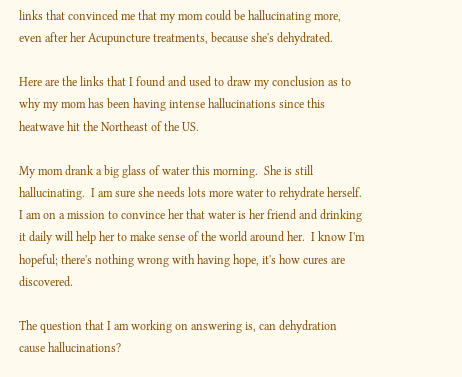links that convinced me that my mom could be hallucinating more, even after her Acupuncture treatments, because she's dehydrated.

Here are the links that I found and used to draw my conclusion as to why my mom has been having intense hallucinations since this heatwave hit the Northeast of the US.

My mom drank a big glass of water this morning.  She is still hallucinating.  I am sure she needs lots more water to rehydrate herself.  I am on a mission to convince her that water is her friend and drinking it daily will help her to make sense of the world around her.  I know I'm hopeful; there's nothing wrong with having hope, it's how cures are discovered.

The question that I am working on answering is, can dehydration cause hallucinations?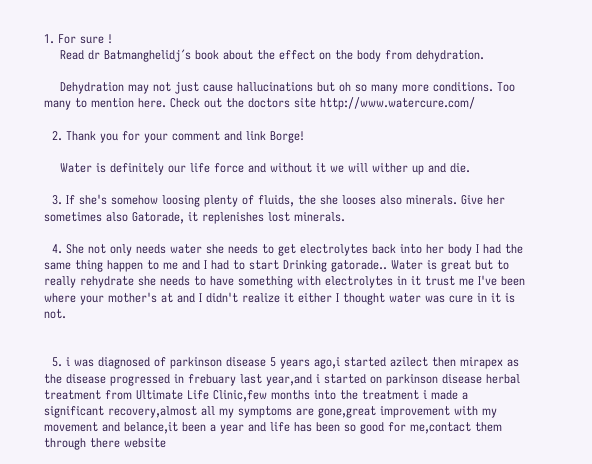1. For sure !
    Read dr Batmanghelidj´s book about the effect on the body from dehydration.

    Dehydration may not just cause hallucinations but oh so many more conditions. Too many to mention here. Check out the doctors site http://www.watercure.com/

  2. Thank you for your comment and link Borge!

    Water is definitely our life force and without it we will wither up and die.

  3. If she's somehow loosing plenty of fluids, the she looses also minerals. Give her sometimes also Gatorade, it replenishes lost minerals.

  4. She not only needs water she needs to get electrolytes back into her body I had the same thing happen to me and I had to start Drinking gatorade.. Water is great but to really rehydrate she needs to have something with electrolytes in it trust me I've been where your mother's at and I didn't realize it either I thought water was cure in it is not.


  5. i was diagnosed of parkinson disease 5 years ago,i started azilect then mirapex as the disease progressed in frebuary last year,and i started on parkinson disease herbal treatment from Ultimate Life Clinic,few months into the treatment i made a significant recovery,almost all my symptoms are gone,great improvement with my movement and belance,it been a year and life has been so good for me,contact them through there website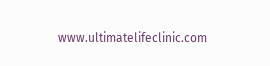www.ultimatelifeclinic.com